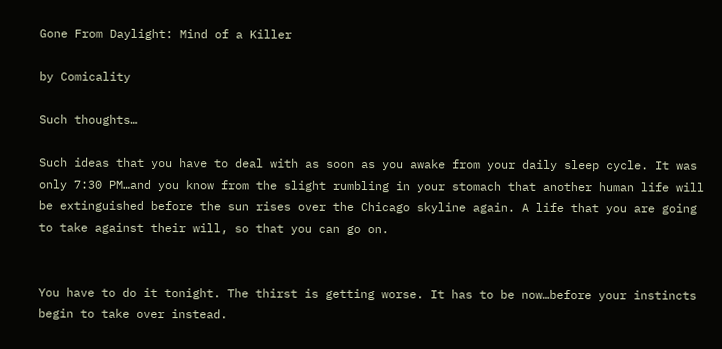Gone From Daylight: Mind of a Killer

by Comicality

Such thoughts…

Such ideas that you have to deal with as soon as you awake from your daily sleep cycle. It was only 7:30 PM…and you know from the slight rumbling in your stomach that another human life will be extinguished before the sun rises over the Chicago skyline again. A life that you are going to take against their will, so that you can go on.


You have to do it tonight. The thirst is getting worse. It has to be now…before your instincts begin to take over instead.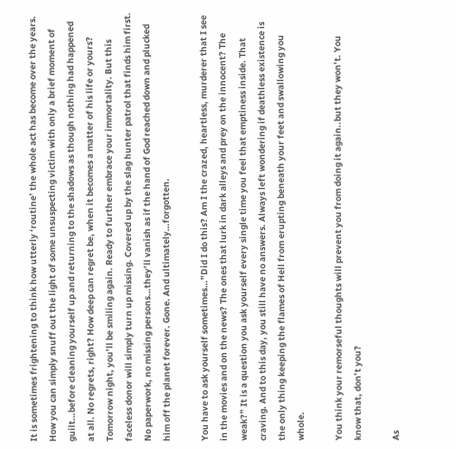It is sometimes frightening to think how utterly ‘routine’ the whole act has become over the years. How you can simply snuff out the light of some unsuspecting victim with only a brief moment of guilt…before cleaning yourself up and returning to the shadows as though nothing had happened at all. No regrets, right? How deep can regret be, when it becomes a matter of his life or yours? Tomorrow night, you’ll be smiling again. Ready to further embrace your immortality. But this faceless donor will simply turn up missing. Covered up by the slag hunter patrol that finds him first. No paperwork, no missing persons…they’ll vanish as if the hand of God reached down and plucked him off the planet forever. Gone. And ultimately…forgotten.

You have to ask yourself sometimes…”Did I do this? Am I the crazed, heartless, murderer that I see in the movies and on the news? The ones that lurk in dark alleys and prey on the innocent? The weak?” It is a question you ask yourself every single time you feel that emptiness inside. That craving. And to this day, you still have no answers. Always left wondering if deathless existence is the only thing keeping the flames of Hell from erupting beneath your feet and swallowing you whole.

You think your remorseful thoughts will prevent you from doing it again..but they won’t. You know that, don’t you?

As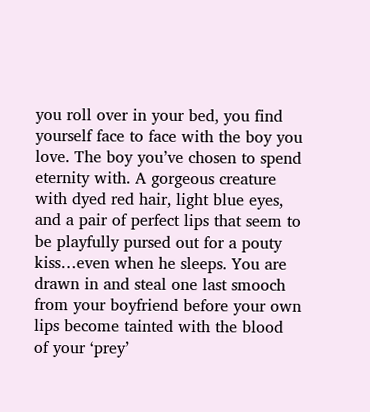you roll over in your bed, you find yourself face to face with the boy you love. The boy you’ve chosen to spend eternity with. A gorgeous creature with dyed red hair, light blue eyes, and a pair of perfect lips that seem to be playfully pursed out for a pouty kiss…even when he sleeps. You are drawn in and steal one last smooch from your boyfriend before your own lips become tainted with the blood of your ‘prey’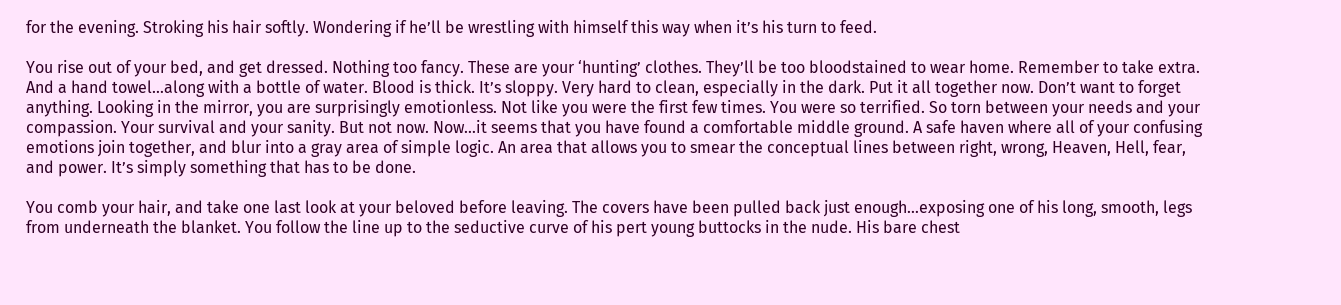for the evening. Stroking his hair softly. Wondering if he’ll be wrestling with himself this way when it’s his turn to feed.

You rise out of your bed, and get dressed. Nothing too fancy. These are your ‘hunting’ clothes. They’ll be too bloodstained to wear home. Remember to take extra. And a hand towel…along with a bottle of water. Blood is thick. It’s sloppy. Very hard to clean, especially in the dark. Put it all together now. Don’t want to forget anything. Looking in the mirror, you are surprisingly emotionless. Not like you were the first few times. You were so terrified. So torn between your needs and your compassion. Your survival and your sanity. But not now. Now…it seems that you have found a comfortable middle ground. A safe haven where all of your confusing emotions join together, and blur into a gray area of simple logic. An area that allows you to smear the conceptual lines between right, wrong, Heaven, Hell, fear, and power. It’s simply something that has to be done.

You comb your hair, and take one last look at your beloved before leaving. The covers have been pulled back just enough…exposing one of his long, smooth, legs from underneath the blanket. You follow the line up to the seductive curve of his pert young buttocks in the nude. His bare chest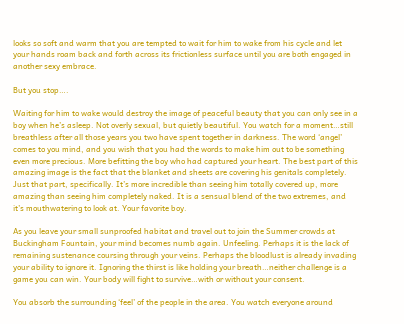looks so soft and warm that you are tempted to wait for him to wake from his cycle and let your hands roam back and forth across its frictionless surface until you are both engaged in another sexy embrace.

But you stop….

Waiting for him to wake would destroy the image of peaceful beauty that you can only see in a boy when he’s asleep. Not overly sexual, but quietly beautiful. You watch for a moment…still breathless after all those years you two have spent together in darkness. The word ‘angel’ comes to you mind, and you wish that you had the words to make him out to be something even more precious. More befitting the boy who had captured your heart. The best part of this amazing image is the fact that the blanket and sheets are covering his genitals completely. Just that part, specifically. It’s more incredible than seeing him totally covered up, more amazing than seeing him completely naked. It is a sensual blend of the two extremes, and it’s mouthwatering to look at. Your favorite boy.

As you leave your small sunproofed habitat and travel out to join the Summer crowds at Buckingham Fountain, your mind becomes numb again. Unfeeling. Perhaps it is the lack of remaining sustenance coursing through your veins. Perhaps the bloodlust is already invading your ability to ignore it. Ignoring the thirst is like holding your breath…neither challenge is a game you can win. Your body will fight to survive…with or without your consent.

You absorb the surrounding ‘feel’ of the people in the area. You watch everyone around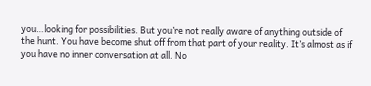you…looking for possibilities. But you’re not really aware of anything outside of the hunt. You have become shut off from that part of your reality. It’s almost as if you have no inner conversation at all. No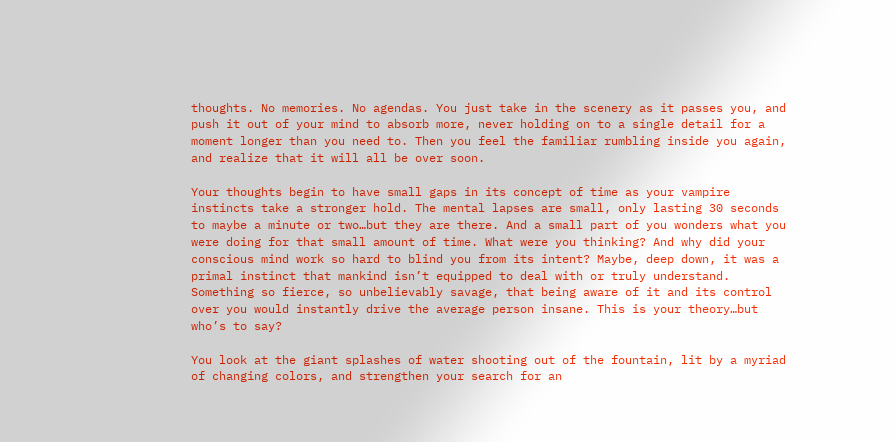thoughts. No memories. No agendas. You just take in the scenery as it passes you, and push it out of your mind to absorb more, never holding on to a single detail for a moment longer than you need to. Then you feel the familiar rumbling inside you again, and realize that it will all be over soon.

Your thoughts begin to have small gaps in its concept of time as your vampire instincts take a stronger hold. The mental lapses are small, only lasting 30 seconds to maybe a minute or two…but they are there. And a small part of you wonders what you were doing for that small amount of time. What were you thinking? And why did your conscious mind work so hard to blind you from its intent? Maybe, deep down, it was a primal instinct that mankind isn’t equipped to deal with or truly understand. Something so fierce, so unbelievably savage, that being aware of it and its control over you would instantly drive the average person insane. This is your theory…but who’s to say?

You look at the giant splashes of water shooting out of the fountain, lit by a myriad of changing colors, and strengthen your search for an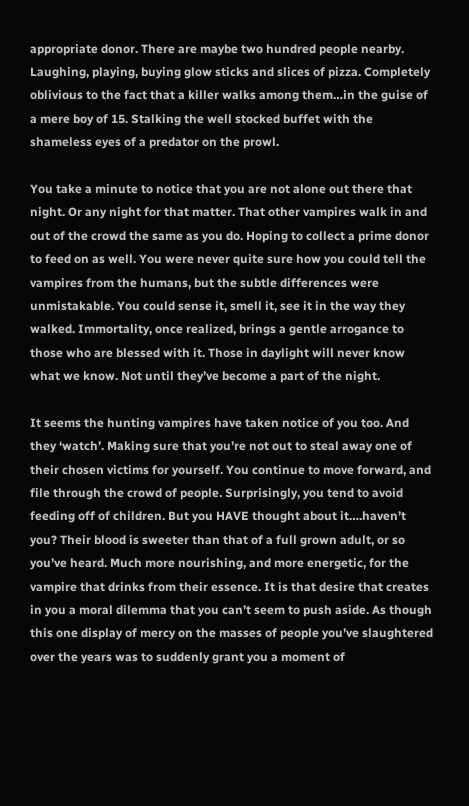appropriate donor. There are maybe two hundred people nearby. Laughing, playing, buying glow sticks and slices of pizza. Completely oblivious to the fact that a killer walks among them…in the guise of a mere boy of 15. Stalking the well stocked buffet with the shameless eyes of a predator on the prowl.

You take a minute to notice that you are not alone out there that night. Or any night for that matter. That other vampires walk in and out of the crowd the same as you do. Hoping to collect a prime donor to feed on as well. You were never quite sure how you could tell the vampires from the humans, but the subtle differences were unmistakable. You could sense it, smell it, see it in the way they walked. Immortality, once realized, brings a gentle arrogance to those who are blessed with it. Those in daylight will never know what we know. Not until they’ve become a part of the night.

It seems the hunting vampires have taken notice of you too. And they ‘watch’. Making sure that you’re not out to steal away one of their chosen victims for yourself. You continue to move forward, and file through the crowd of people. Surprisingly, you tend to avoid feeding off of children. But you HAVE thought about it….haven’t you? Their blood is sweeter than that of a full grown adult, or so you’ve heard. Much more nourishing, and more energetic, for the vampire that drinks from their essence. It is that desire that creates in you a moral dilemma that you can’t seem to push aside. As though this one display of mercy on the masses of people you’ve slaughtered over the years was to suddenly grant you a moment of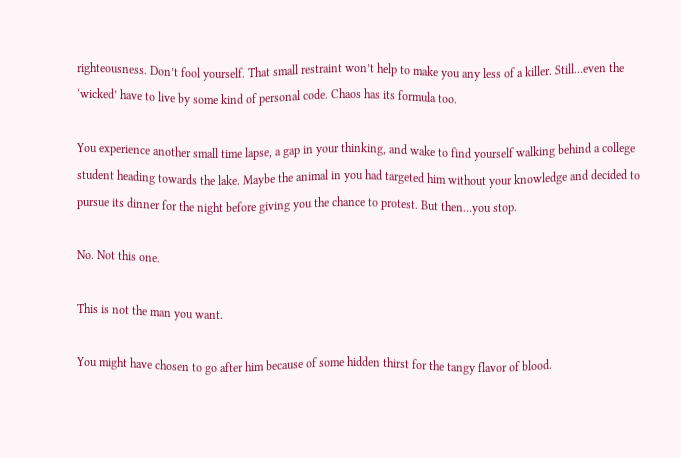righteousness. Don’t fool yourself. That small restraint won’t help to make you any less of a killer. Still…even the ‘wicked’ have to live by some kind of personal code. Chaos has its formula too.

You experience another small time lapse, a gap in your thinking, and wake to find yourself walking behind a college student heading towards the lake. Maybe the animal in you had targeted him without your knowledge and decided to pursue its dinner for the night before giving you the chance to protest. But then…you stop.

No. Not this one.

This is not the man you want.

You might have chosen to go after him because of some hidden thirst for the tangy flavor of blood.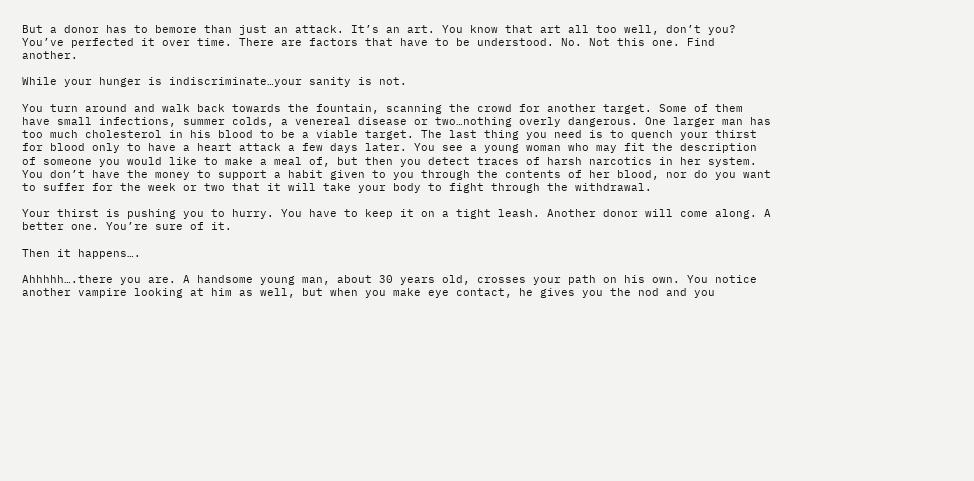But a donor has to bemore than just an attack. It’s an art. You know that art all too well, don’t you? You’ve perfected it over time. There are factors that have to be understood. No. Not this one. Find another.

While your hunger is indiscriminate…your sanity is not.

You turn around and walk back towards the fountain, scanning the crowd for another target. Some of them have small infections, summer colds, a venereal disease or two…nothing overly dangerous. One larger man has too much cholesterol in his blood to be a viable target. The last thing you need is to quench your thirst for blood only to have a heart attack a few days later. You see a young woman who may fit the description of someone you would like to make a meal of, but then you detect traces of harsh narcotics in her system. You don’t have the money to support a habit given to you through the contents of her blood, nor do you want to suffer for the week or two that it will take your body to fight through the withdrawal.

Your thirst is pushing you to hurry. You have to keep it on a tight leash. Another donor will come along. A better one. You’re sure of it.

Then it happens….

Ahhhhh….there you are. A handsome young man, about 30 years old, crosses your path on his own. You notice another vampire looking at him as well, but when you make eye contact, he gives you the nod and you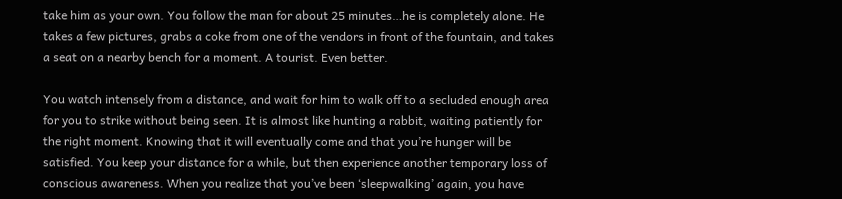take him as your own. You follow the man for about 25 minutes…he is completely alone. He takes a few pictures, grabs a coke from one of the vendors in front of the fountain, and takes a seat on a nearby bench for a moment. A tourist. Even better.

You watch intensely from a distance, and wait for him to walk off to a secluded enough area for you to strike without being seen. It is almost like hunting a rabbit, waiting patiently for the right moment. Knowing that it will eventually come and that you’re hunger will be satisfied. You keep your distance for a while, but then experience another temporary loss of conscious awareness. When you realize that you’ve been ‘sleepwalking’ again, you have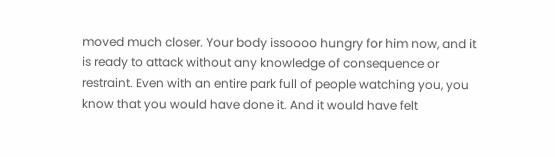moved much closer. Your body issoooo hungry for him now, and it is ready to attack without any knowledge of consequence or restraint. Even with an entire park full of people watching you, you know that you would have done it. And it would have felt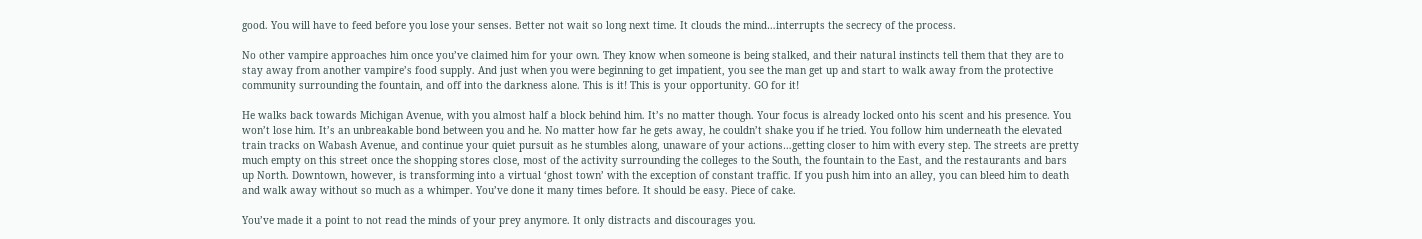good. You will have to feed before you lose your senses. Better not wait so long next time. It clouds the mind…interrupts the secrecy of the process.

No other vampire approaches him once you’ve claimed him for your own. They know when someone is being stalked, and their natural instincts tell them that they are to stay away from another vampire’s food supply. And just when you were beginning to get impatient, you see the man get up and start to walk away from the protective community surrounding the fountain, and off into the darkness alone. This is it! This is your opportunity. GO for it!

He walks back towards Michigan Avenue, with you almost half a block behind him. It’s no matter though. Your focus is already locked onto his scent and his presence. You won’t lose him. It’s an unbreakable bond between you and he. No matter how far he gets away, he couldn’t shake you if he tried. You follow him underneath the elevated train tracks on Wabash Avenue, and continue your quiet pursuit as he stumbles along, unaware of your actions…getting closer to him with every step. The streets are pretty much empty on this street once the shopping stores close, most of the activity surrounding the colleges to the South, the fountain to the East, and the restaurants and bars up North. Downtown, however, is transforming into a virtual ‘ghost town’ with the exception of constant traffic. If you push him into an alley, you can bleed him to death and walk away without so much as a whimper. You’ve done it many times before. It should be easy. Piece of cake.

You’ve made it a point to not read the minds of your prey anymore. It only distracts and discourages you.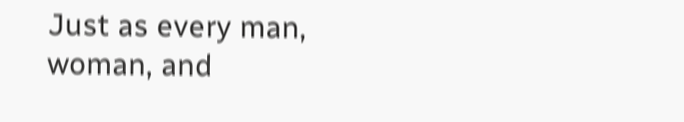Just as every man, woman, and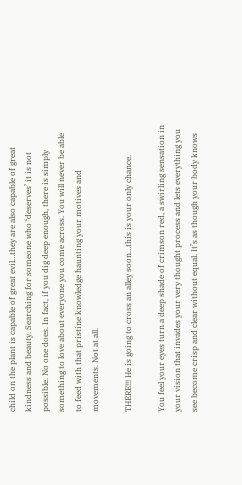child on the plant is capable of great evil…they are also capable of great kindness and beauty. Searching for someone who ‘deserves’ it is not possible. No one does. In fact, if you dig deep enough, there is simply something to love about everyone you come across. You will never be able to feed with that pristine knowledge haunting your motives and movements. Not at all.

THERE!!! He is going to cross an alley soon…this is your only chance.

You feel your eyes turn a deep shade of crimson red, a swirling sensation in your vision that invades your very thought process and lets everything you see become crisp and clear without equal. It’s as though your body knows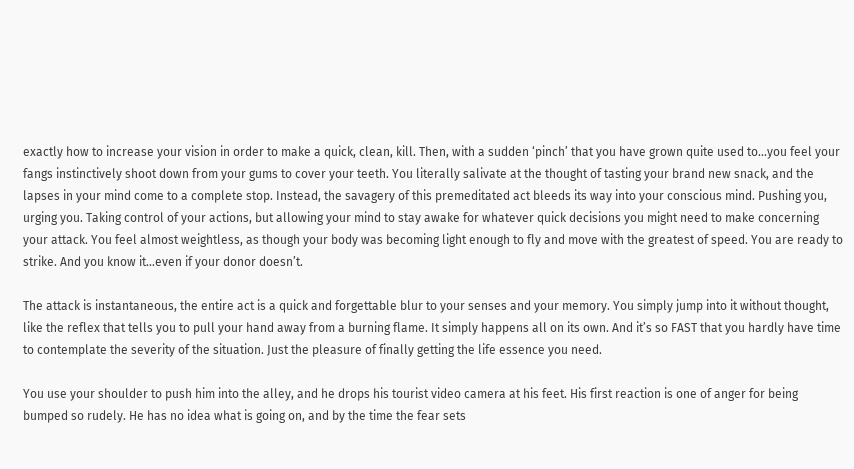exactly how to increase your vision in order to make a quick, clean, kill. Then, with a sudden ‘pinch’ that you have grown quite used to…you feel your fangs instinctively shoot down from your gums to cover your teeth. You literally salivate at the thought of tasting your brand new snack, and the lapses in your mind come to a complete stop. Instead, the savagery of this premeditated act bleeds its way into your conscious mind. Pushing you, urging you. Taking control of your actions, but allowing your mind to stay awake for whatever quick decisions you might need to make concerning your attack. You feel almost weightless, as though your body was becoming light enough to fly and move with the greatest of speed. You are ready to strike. And you know it…even if your donor doesn’t.

The attack is instantaneous, the entire act is a quick and forgettable blur to your senses and your memory. You simply jump into it without thought, like the reflex that tells you to pull your hand away from a burning flame. It simply happens all on its own. And it’s so FAST that you hardly have time to contemplate the severity of the situation. Just the pleasure of finally getting the life essence you need.

You use your shoulder to push him into the alley, and he drops his tourist video camera at his feet. His first reaction is one of anger for being bumped so rudely. He has no idea what is going on, and by the time the fear sets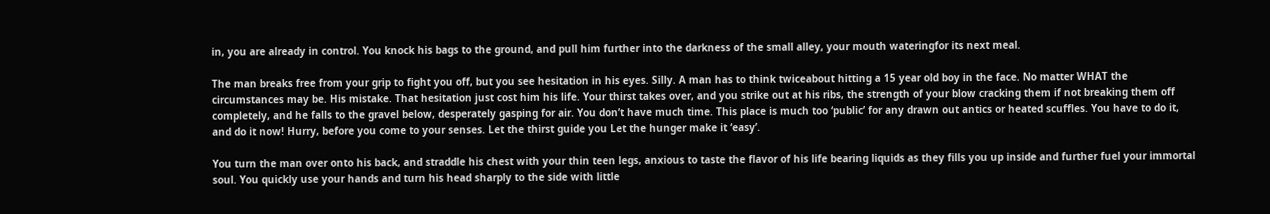in, you are already in control. You knock his bags to the ground, and pull him further into the darkness of the small alley, your mouth wateringfor its next meal.

The man breaks free from your grip to fight you off, but you see hesitation in his eyes. Silly. A man has to think twiceabout hitting a 15 year old boy in the face. No matter WHAT the circumstances may be. His mistake. That hesitation just cost him his life. Your thirst takes over, and you strike out at his ribs, the strength of your blow cracking them if not breaking them off completely, and he falls to the gravel below, desperately gasping for air. You don’t have much time. This place is much too ‘public’ for any drawn out antics or heated scuffles. You have to do it, and do it now! Hurry, before you come to your senses. Let the thirst guide you Let the hunger make it ‘easy’.

You turn the man over onto his back, and straddle his chest with your thin teen legs, anxious to taste the flavor of his life bearing liquids as they fills you up inside and further fuel your immortal soul. You quickly use your hands and turn his head sharply to the side with little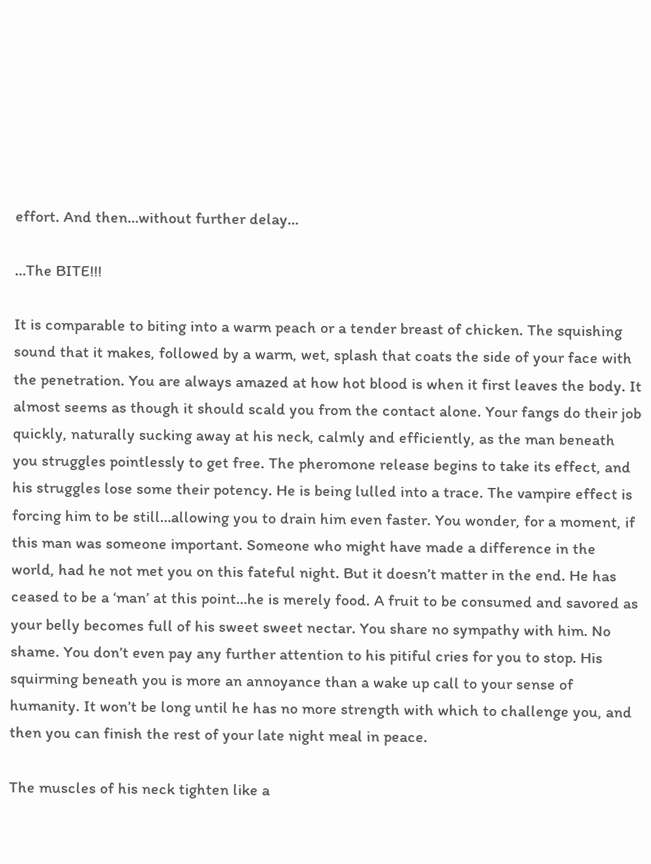effort. And then…without further delay…

…The BITE!!!

It is comparable to biting into a warm peach or a tender breast of chicken. The squishing sound that it makes, followed by a warm, wet, splash that coats the side of your face with the penetration. You are always amazed at how hot blood is when it first leaves the body. It almost seems as though it should scald you from the contact alone. Your fangs do their job quickly, naturally sucking away at his neck, calmly and efficiently, as the man beneath you struggles pointlessly to get free. The pheromone release begins to take its effect, and his struggles lose some their potency. He is being lulled into a trace. The vampire effect is forcing him to be still…allowing you to drain him even faster. You wonder, for a moment, if this man was someone important. Someone who might have made a difference in the world, had he not met you on this fateful night. But it doesn’t matter in the end. He has ceased to be a ‘man’ at this point…he is merely food. A fruit to be consumed and savored as your belly becomes full of his sweet sweet nectar. You share no sympathy with him. No shame. You don’t even pay any further attention to his pitiful cries for you to stop. His squirming beneath you is more an annoyance than a wake up call to your sense of humanity. It won’t be long until he has no more strength with which to challenge you, and then you can finish the rest of your late night meal in peace.

The muscles of his neck tighten like a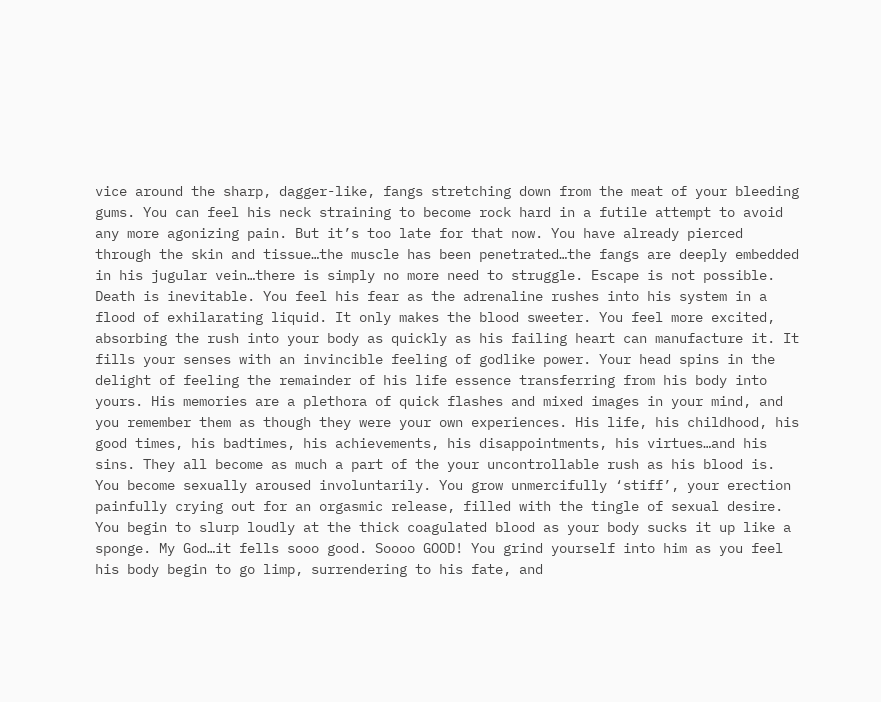vice around the sharp, dagger-like, fangs stretching down from the meat of your bleeding gums. You can feel his neck straining to become rock hard in a futile attempt to avoid any more agonizing pain. But it’s too late for that now. You have already pierced through the skin and tissue…the muscle has been penetrated…the fangs are deeply embedded in his jugular vein…there is simply no more need to struggle. Escape is not possible. Death is inevitable. You feel his fear as the adrenaline rushes into his system in a flood of exhilarating liquid. It only makes the blood sweeter. You feel more excited, absorbing the rush into your body as quickly as his failing heart can manufacture it. It fills your senses with an invincible feeling of godlike power. Your head spins in the delight of feeling the remainder of his life essence transferring from his body into yours. His memories are a plethora of quick flashes and mixed images in your mind, and you remember them as though they were your own experiences. His life, his childhood, his good times, his badtimes, his achievements, his disappointments, his virtues…and his sins. They all become as much a part of the your uncontrollable rush as his blood is. You become sexually aroused involuntarily. You grow unmercifully ‘stiff’, your erection painfully crying out for an orgasmic release, filled with the tingle of sexual desire. You begin to slurp loudly at the thick coagulated blood as your body sucks it up like a sponge. My God…it fells sooo good. Soooo GOOD! You grind yourself into him as you feel his body begin to go limp, surrendering to his fate, and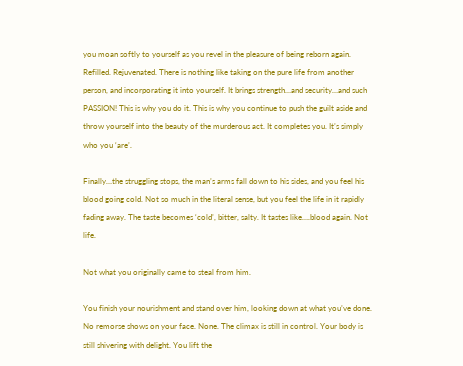you moan softly to yourself as you revel in the pleasure of being reborn again. Refilled. Rejuvenated. There is nothing like taking on the pure life from another person, and incorporating it into yourself. It brings strength…and security…and such PASSION! This is why you do it. This is why you continue to push the guilt aside and throw yourself into the beauty of the murderous act. It completes you. It’s simply who you ‘are’.

Finally…the struggling stops, the man’s arms fall down to his sides, and you feel his blood going cold. Not so much in the literal sense, but you feel the life in it rapidly fading away. The taste becomes ‘cold’, bitter, salty. It tastes like….blood again. Not life.

Not what you originally came to steal from him.

You finish your nourishment and stand over him, looking down at what you’ve done. No remorse shows on your face. None. The climax is still in control. Your body is still shivering with delight. You lift the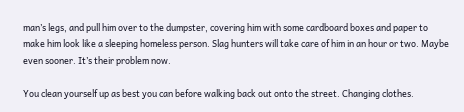man’s legs, and pull him over to the dumpster, covering him with some cardboard boxes and paper to make him look like a sleeping homeless person. Slag hunters will take care of him in an hour or two. Maybe even sooner. It’s their problem now.

You clean yourself up as best you can before walking back out onto the street. Changing clothes.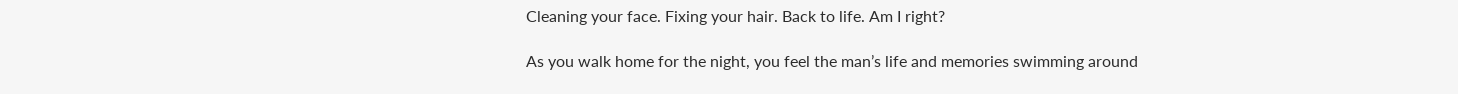Cleaning your face. Fixing your hair. Back to life. Am I right?

As you walk home for the night, you feel the man’s life and memories swimming around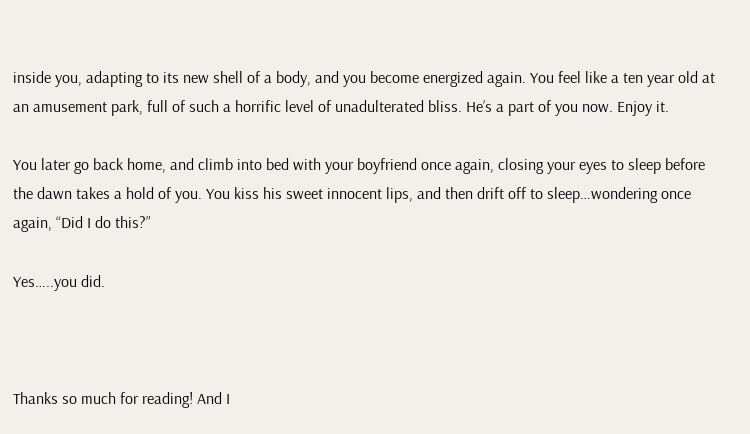inside you, adapting to its new shell of a body, and you become energized again. You feel like a ten year old at an amusement park, full of such a horrific level of unadulterated bliss. He’s a part of you now. Enjoy it.

You later go back home, and climb into bed with your boyfriend once again, closing your eyes to sleep before the dawn takes a hold of you. You kiss his sweet innocent lips, and then drift off to sleep…wondering once again, “Did I do this?”

Yes…..you did.



Thanks so much for reading! And I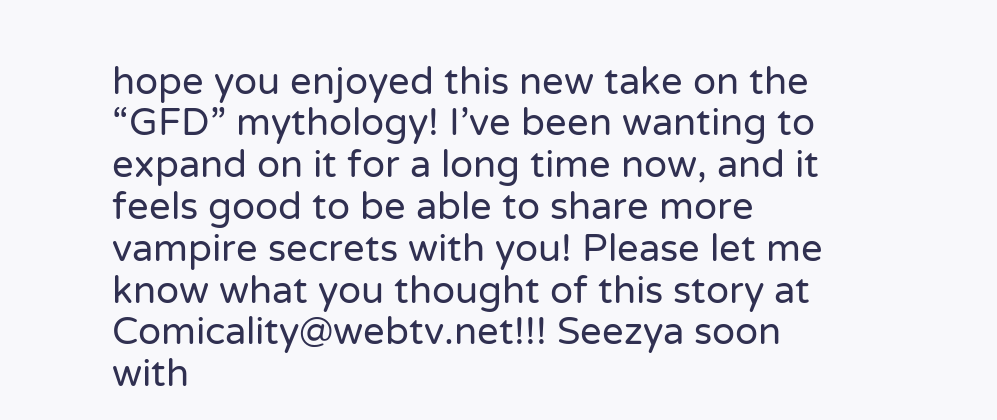hope you enjoyed this new take on the “GFD” mythology! I’ve been wanting to expand on it for a long time now, and it feels good to be able to share more vampire secrets with you! Please let me know what you thought of this story at Comicality@webtv.net!!! Seezya soon with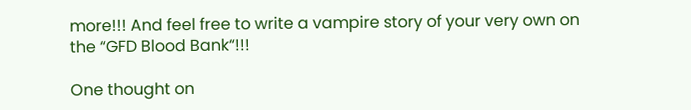more!!! And feel free to write a vampire story of your very own on the “GFD Blood Bank“!!!

One thought on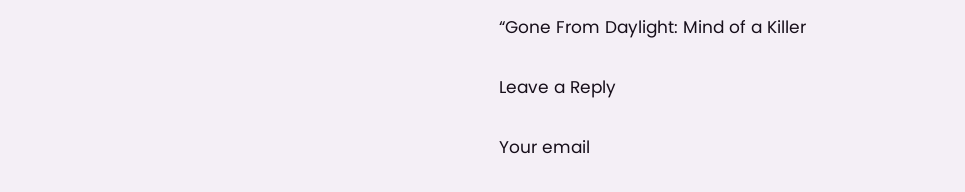“Gone From Daylight: Mind of a Killer

Leave a Reply

Your email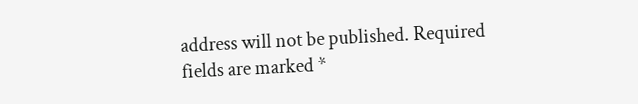address will not be published. Required fields are marked *